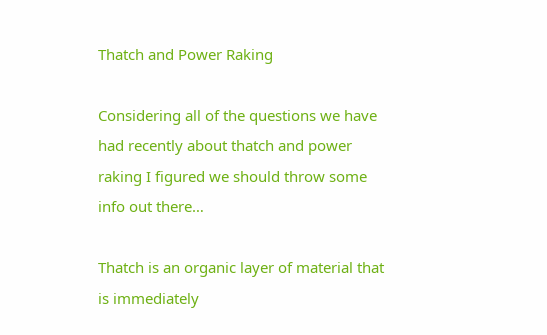Thatch and Power Raking

Considering all of the questions we have had recently about thatch and power raking I figured we should throw some info out there…

Thatch is an organic layer of material that is immediately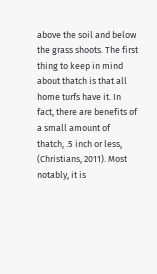above the soil and below the grass shoots. The first thing to keep in mind about thatch is that all home turfs have it. In fact, there are benefits of a small amount of thatch, .5 inch or less, (Christians, 2011). Most notably, it is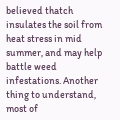believed thatch insulates the soil from heat stress in mid summer, and may help battle weed infestations. Another thing to understand, most of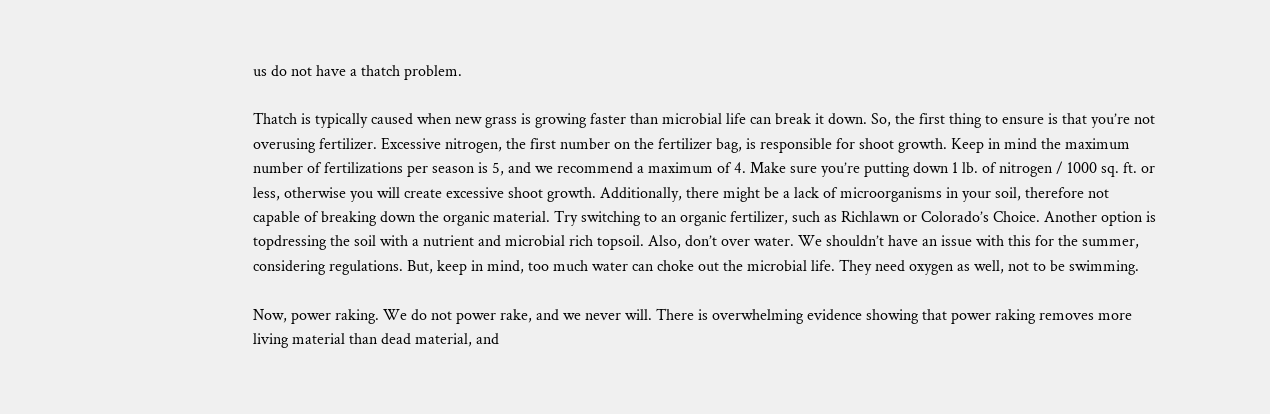us do not have a thatch problem.

Thatch is typically caused when new grass is growing faster than microbial life can break it down. So, the first thing to ensure is that you’re not overusing fertilizer. Excessive nitrogen, the first number on the fertilizer bag, is responsible for shoot growth. Keep in mind the maximum number of fertilizations per season is 5, and we recommend a maximum of 4. Make sure you’re putting down 1 lb. of nitrogen / 1000 sq. ft. or less, otherwise you will create excessive shoot growth. Additionally, there might be a lack of microorganisms in your soil, therefore not capable of breaking down the organic material. Try switching to an organic fertilizer, such as Richlawn or Colorado’s Choice. Another option is topdressing the soil with a nutrient and microbial rich topsoil. Also, don’t over water. We shouldn’t have an issue with this for the summer, considering regulations. But, keep in mind, too much water can choke out the microbial life. They need oxygen as well, not to be swimming.

Now, power raking. We do not power rake, and we never will. There is overwhelming evidence showing that power raking removes more living material than dead material, and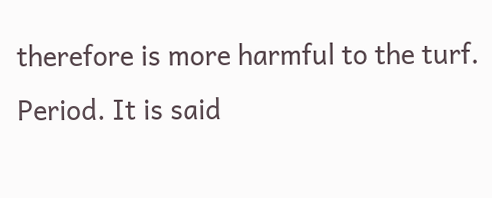therefore is more harmful to the turf. Period. It is said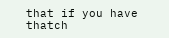that if you have thatch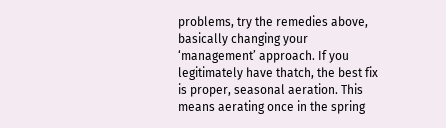problems, try the remedies above, basically changing your ‘management’ approach. If you legitimately have thatch, the best fix is proper, seasonal aeration. This means aerating once in the spring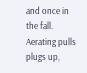and once in the fall. Aerating pulls plugs up,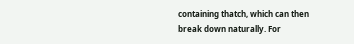containing thatch, which can then break down naturally. For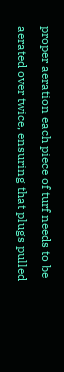proper aeration each piece of turf needs to be aerated over twice, ensuring that plugs pulled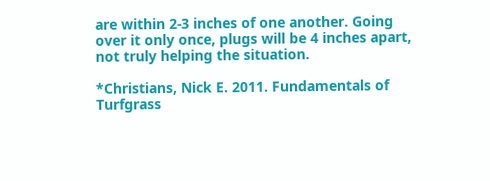are within 2-3 inches of one another. Going over it only once, plugs will be 4 inches apart, not truly helping the situation.

*Christians, Nick E. 2011. Fundamentals of Turfgrass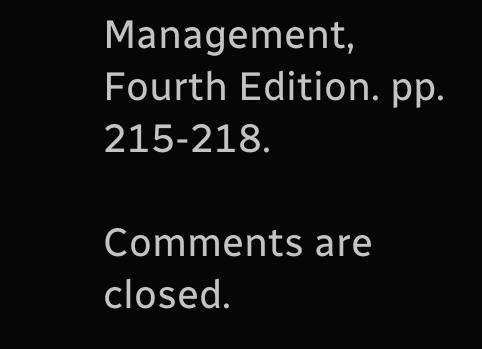Management, Fourth Edition. pp. 215-218.

Comments are closed.